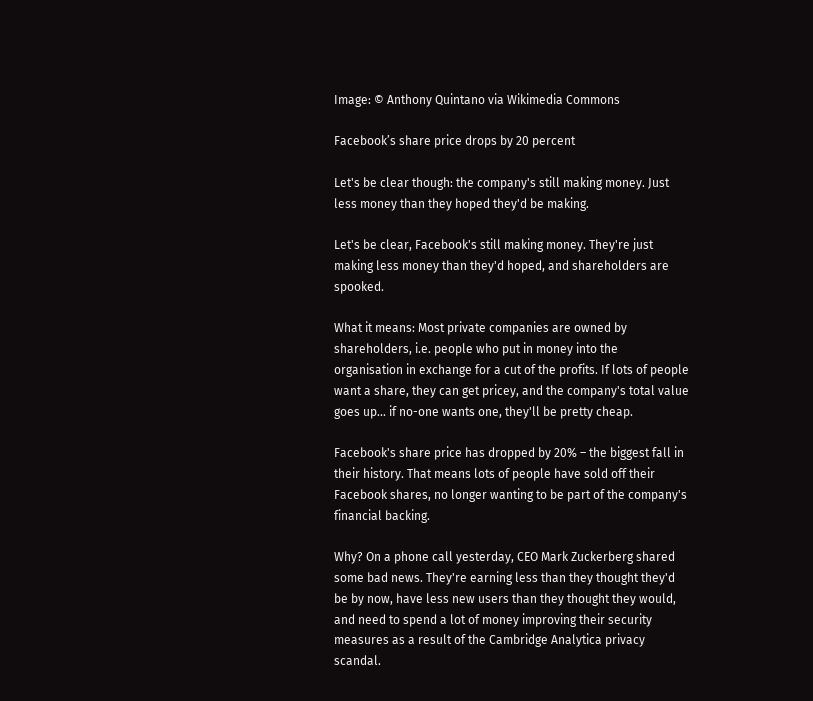Image: © Anthony Quintano via Wikimedia Commons

Facebook’s share price drops by 20 percent

Let's be clear though: the company's still making money. Just less money than they hoped they'd be making.

Let's be clear, Facebook's still making money. They're just making less money than they'd hoped, and shareholders are spooked.

What it means: Most private companies are owned by shareholders, i.e. people who put in money into the organisation in exchange for a cut of the profits. If lots of people want a share, they can get pricey, and the company's total value goes up... if no-one wants one, they'll be pretty cheap.

Facebook's share price has dropped by 20% – the biggest fall in their history. That means lots of people have sold off their Facebook shares, no longer wanting to be part of the company's financial backing.

Why? On a phone call yesterday, CEO Mark Zuckerberg shared some bad news. They're earning less than they thought they'd be by now, have less new users than they thought they would, and need to spend a lot of money improving their security measures as a result of the Cambridge Analytica privacy scandal.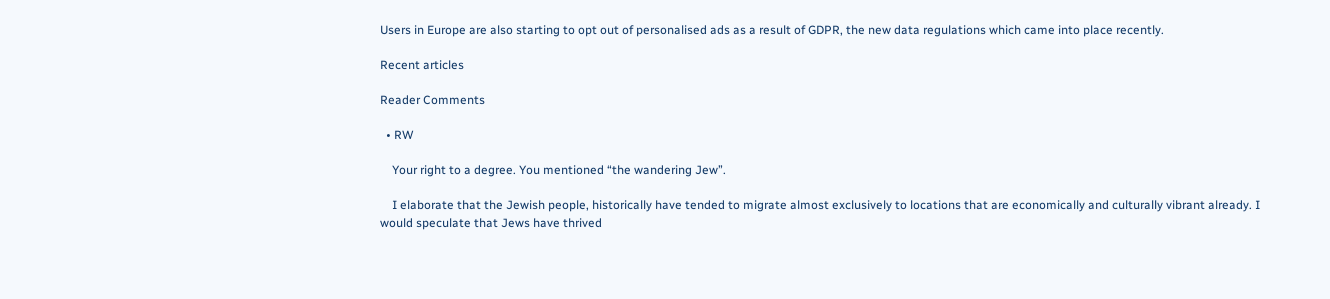Users in Europe are also starting to opt out of personalised ads as a result of GDPR, the new data regulations which came into place recently.

Recent articles

Reader Comments

  • RW

    Your right to a degree. You mentioned “the wandering Jew”.

    I elaborate that the Jewish people, historically have tended to migrate almost exclusively to locations that are economically and culturally vibrant already. I would speculate that Jews have thrived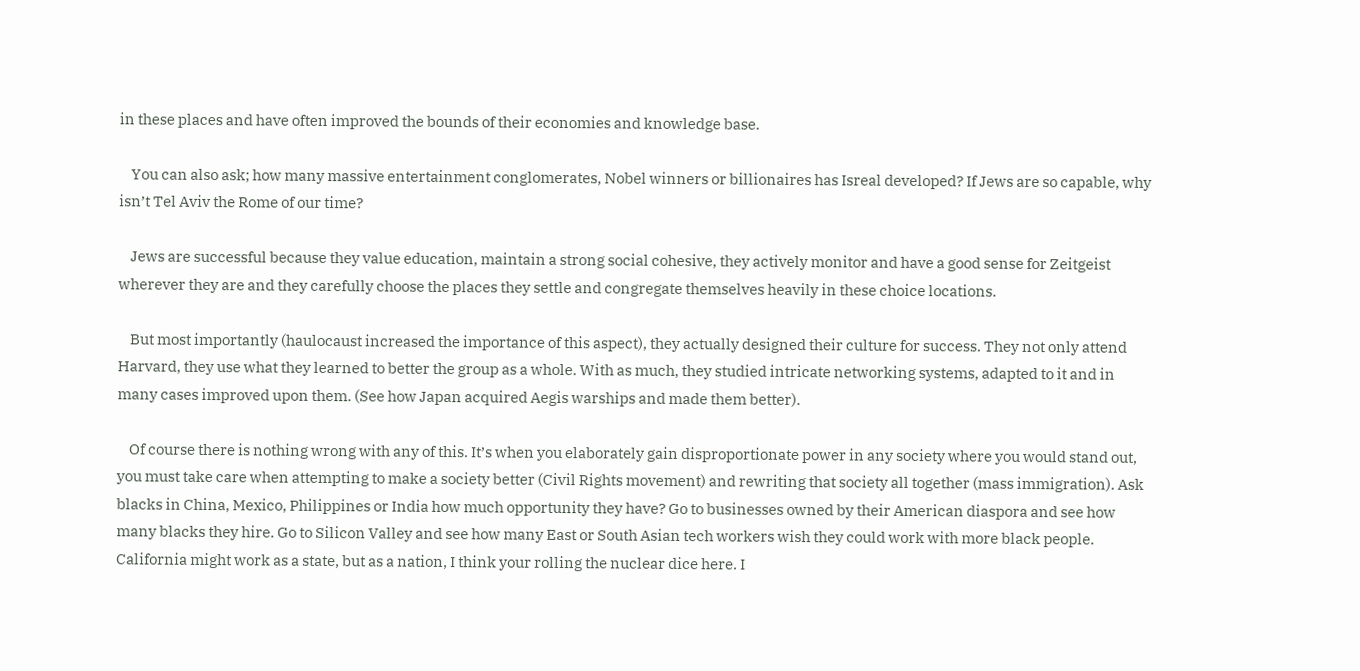in these places and have often improved the bounds of their economies and knowledge base.

    You can also ask; how many massive entertainment conglomerates, Nobel winners or billionaires has Isreal developed? If Jews are so capable, why isn’t Tel Aviv the Rome of our time?

    Jews are successful because they value education, maintain a strong social cohesive, they actively monitor and have a good sense for Zeitgeist wherever they are and they carefully choose the places they settle and congregate themselves heavily in these choice locations.

    But most importantly (haulocaust increased the importance of this aspect), they actually designed their culture for success. They not only attend Harvard, they use what they learned to better the group as a whole. With as much, they studied intricate networking systems, adapted to it and in many cases improved upon them. (See how Japan acquired Aegis warships and made them better).

    Of course there is nothing wrong with any of this. It’s when you elaborately gain disproportionate power in any society where you would stand out, you must take care when attempting to make a society better (Civil Rights movement) and rewriting that society all together (mass immigration). Ask blacks in China, Mexico, Philippines or India how much opportunity they have? Go to businesses owned by their American diaspora and see how many blacks they hire. Go to Silicon Valley and see how many East or South Asian tech workers wish they could work with more black people. California might work as a state, but as a nation, I think your rolling the nuclear dice here. I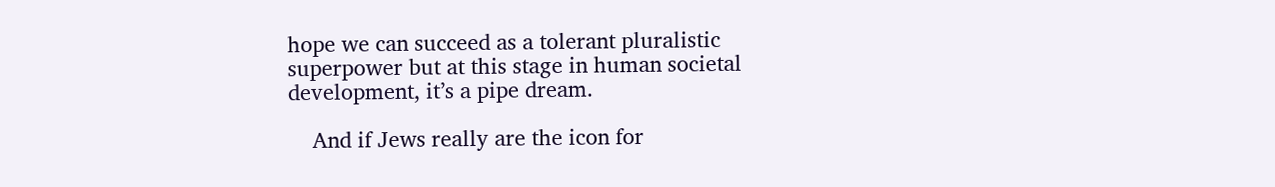hope we can succeed as a tolerant pluralistic superpower but at this stage in human societal development, it’s a pipe dream.

    And if Jews really are the icon for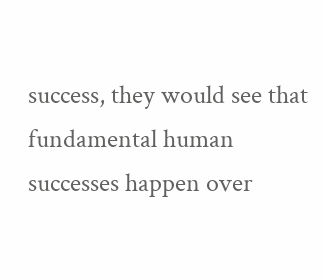success, they would see that fundamental human successes happen over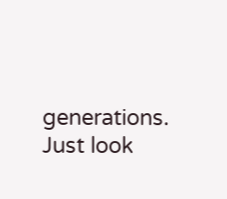generations. Just look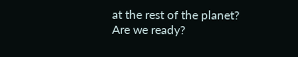at the rest of the planet? Are we ready?